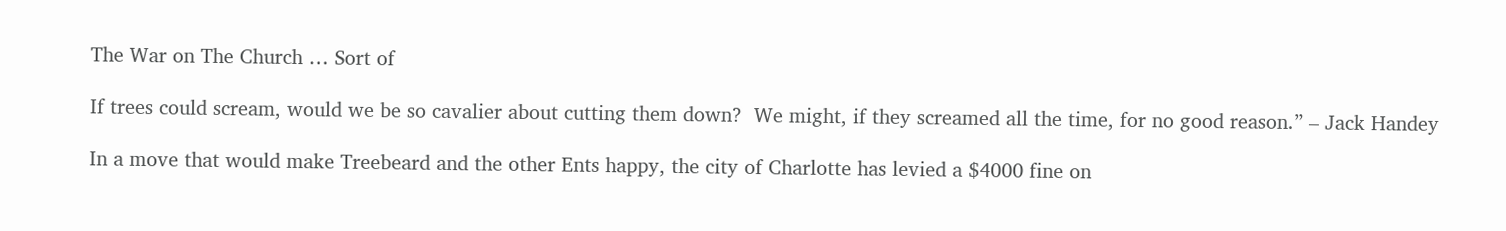The War on The Church … Sort of

If trees could scream, would we be so cavalier about cutting them down?  We might, if they screamed all the time, for no good reason.” – Jack Handey

In a move that would make Treebeard and the other Ents happy, the city of Charlotte has levied a $4000 fine on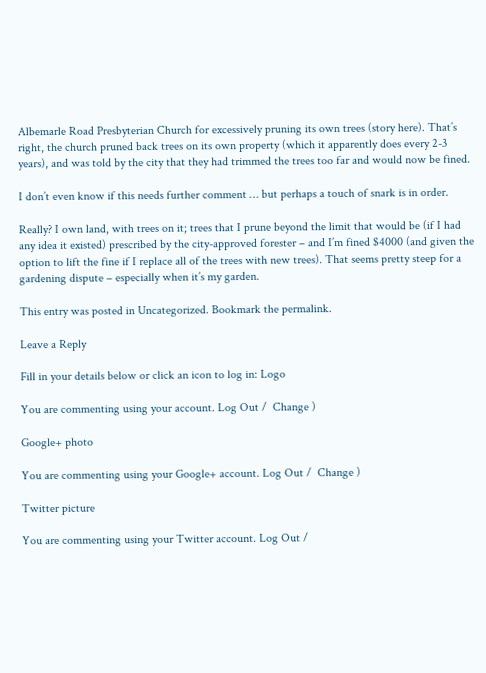Albemarle Road Presbyterian Church for excessively pruning its own trees (story here). That’s right, the church pruned back trees on its own property (which it apparently does every 2-3 years), and was told by the city that they had trimmed the trees too far and would now be fined.

I don’t even know if this needs further comment … but perhaps a touch of snark is in order.

Really? I own land, with trees on it; trees that I prune beyond the limit that would be (if I had any idea it existed) prescribed by the city-approved forester – and I’m fined $4000 (and given the option to lift the fine if I replace all of the trees with new trees). That seems pretty steep for a gardening dispute – especially when it’s my garden.

This entry was posted in Uncategorized. Bookmark the permalink.

Leave a Reply

Fill in your details below or click an icon to log in: Logo

You are commenting using your account. Log Out /  Change )

Google+ photo

You are commenting using your Google+ account. Log Out /  Change )

Twitter picture

You are commenting using your Twitter account. Log Out /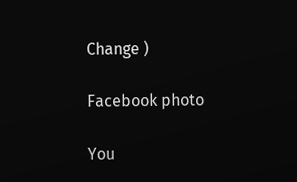Change )

Facebook photo

You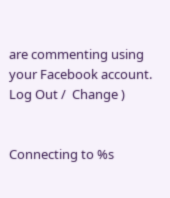are commenting using your Facebook account. Log Out /  Change )


Connecting to %s